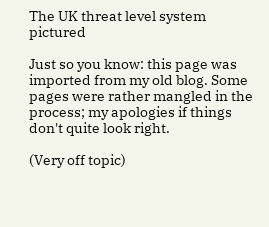The UK threat level system pictured

Just so you know: this page was imported from my old blog. Some pages were rather mangled in the process; my apologies if things don't quite look right.

(Very off topic)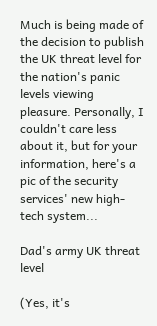Much is being made of the decision to publish the UK threat level for the nation's panic levels viewing pleasure. Personally, I couldn't care less about it, but for your information, here's a pic of the security services' new high-tech system...

Dad's army UK threat level

(Yes, it's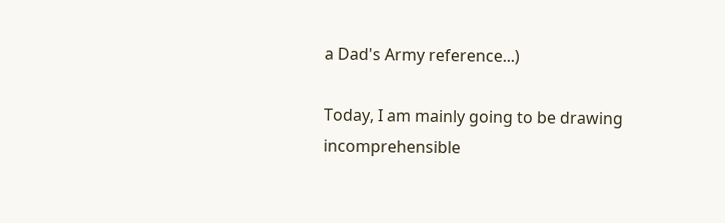a Dad's Army reference...)

Today, I am mainly going to be drawing incomprehensible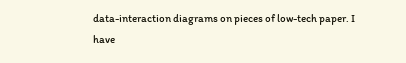data-interaction diagrams on pieces of low-tech paper. I have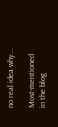no real idea why...

Most-mentioned in the blog